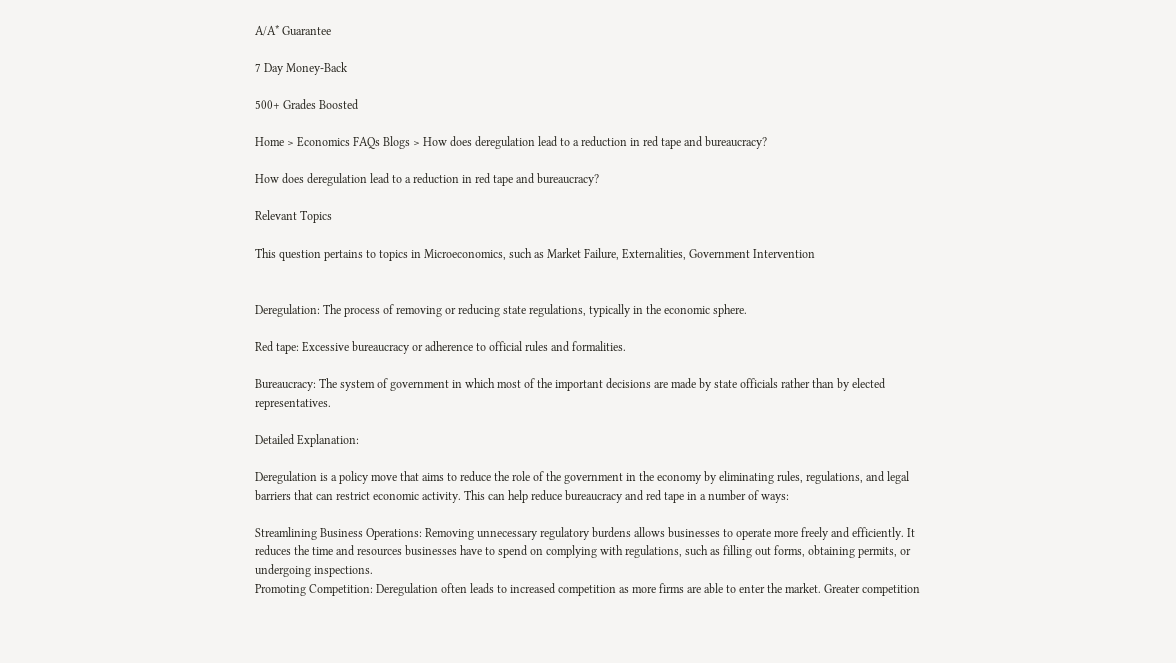A/A* Guarantee

7 Day Money-Back

500+ Grades Boosted

Home > Economics FAQs Blogs > How does deregulation lead to a reduction in red tape and bureaucracy?

How does deregulation lead to a reduction in red tape and bureaucracy?

Relevant Topics

This question pertains to topics in Microeconomics, such as Market Failure, Externalities, Government Intervention


Deregulation: The process of removing or reducing state regulations, typically in the economic sphere.

Red tape: Excessive bureaucracy or adherence to official rules and formalities.

Bureaucracy: The system of government in which most of the important decisions are made by state officials rather than by elected representatives.

Detailed Explanation:

Deregulation is a policy move that aims to reduce the role of the government in the economy by eliminating rules, regulations, and legal barriers that can restrict economic activity. This can help reduce bureaucracy and red tape in a number of ways:

Streamlining Business Operations: Removing unnecessary regulatory burdens allows businesses to operate more freely and efficiently. It reduces the time and resources businesses have to spend on complying with regulations, such as filling out forms, obtaining permits, or undergoing inspections.
Promoting Competition: Deregulation often leads to increased competition as more firms are able to enter the market. Greater competition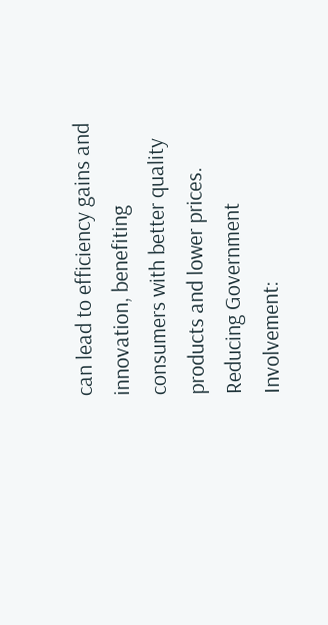can lead to efficiency gains and innovation, benefiting consumers with better quality products and lower prices.
Reducing Government Involvement: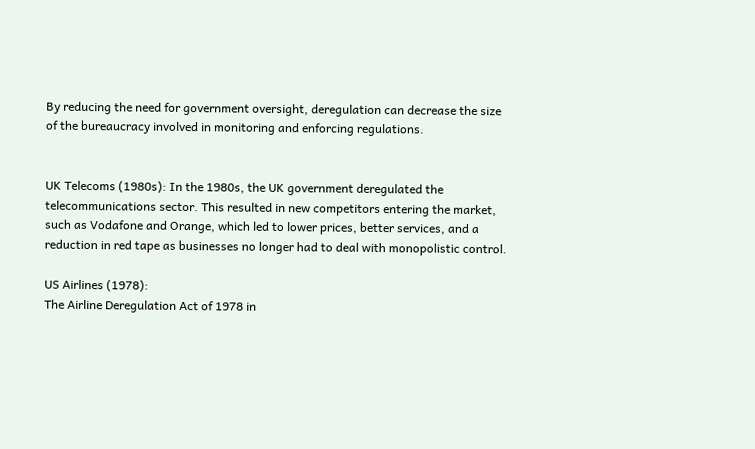By reducing the need for government oversight, deregulation can decrease the size of the bureaucracy involved in monitoring and enforcing regulations.


UK Telecoms (1980s): In the 1980s, the UK government deregulated the telecommunications sector. This resulted in new competitors entering the market, such as Vodafone and Orange, which led to lower prices, better services, and a reduction in red tape as businesses no longer had to deal with monopolistic control.

US Airlines (1978):
The Airline Deregulation Act of 1978 in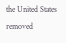the United States removed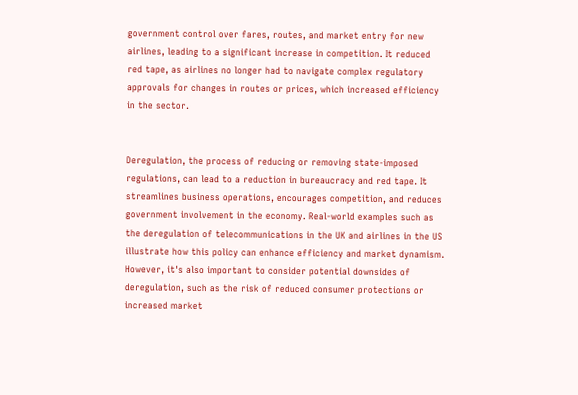government control over fares, routes, and market entry for new airlines, leading to a significant increase in competition. It reduced red tape, as airlines no longer had to navigate complex regulatory approvals for changes in routes or prices, which increased efficiency in the sector.


Deregulation, the process of reducing or removing state-imposed regulations, can lead to a reduction in bureaucracy and red tape. It streamlines business operations, encourages competition, and reduces government involvement in the economy. Real-world examples such as the deregulation of telecommunications in the UK and airlines in the US illustrate how this policy can enhance efficiency and market dynamism. However, it's also important to consider potential downsides of deregulation, such as the risk of reduced consumer protections or increased market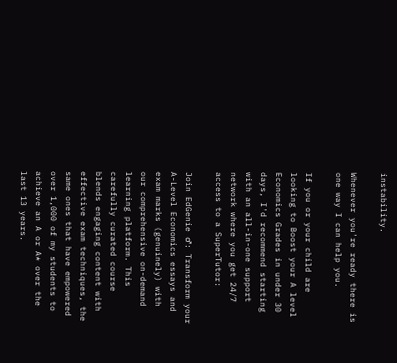instability.

Whenever you're ready there is one way I can help you.

If you or your child are looking to Boost your A level Economics Grades in under 30 days, I'd recommend starting with an all-in-one support network where you get 24/7 access to a SuperTutor:

Join EdGenie ♂: Transform your A-Level Economics essays and exam marks (genuinely) with our comprehensive on-demand learning platform. This carefully curated course blends engaging content with effective exam techniques, the same ones that have empowered over 1,000 of my students to achieve an A or A* over the last 13 years.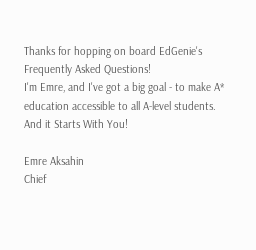Thanks for hopping on board EdGenie's Frequently Asked Questions!
I'm Emre, and I've got a big goal - to make A* education accessible to all A-level students.
And it Starts With You!

Emre Aksahin
Chief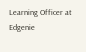Learning Officer at Edgenie